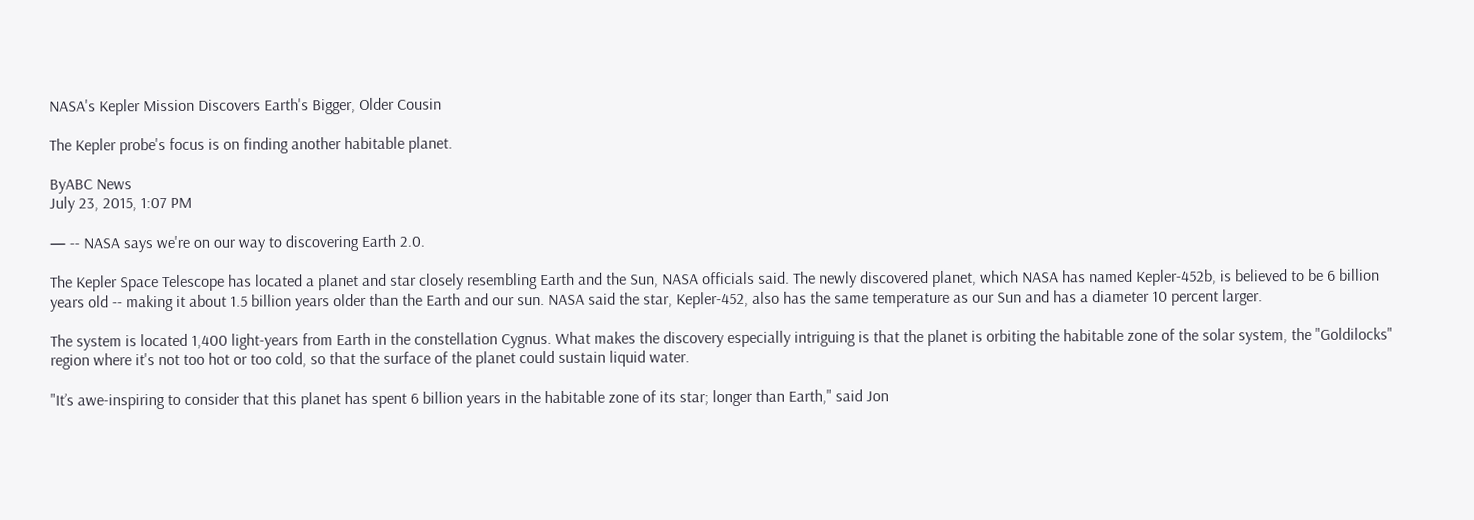NASA's Kepler Mission Discovers Earth's Bigger, Older Cousin

The Kepler probe's focus is on finding another habitable planet.

ByABC News
July 23, 2015, 1:07 PM

— -- NASA says we're on our way to discovering Earth 2.0.

The Kepler Space Telescope has located a planet and star closely resembling Earth and the Sun, NASA officials said. The newly discovered planet, which NASA has named Kepler-452b, is believed to be 6 billion years old -- making it about 1.5 billion years older than the Earth and our sun. NASA said the star, Kepler-452, also has the same temperature as our Sun and has a diameter 10 percent larger.

The system is located 1,400 light-years from Earth in the constellation Cygnus. What makes the discovery especially intriguing is that the planet is orbiting the habitable zone of the solar system, the "Goldilocks" region where it's not too hot or too cold, so that the surface of the planet could sustain liquid water.

"It’s awe-inspiring to consider that this planet has spent 6 billion years in the habitable zone of its star; longer than Earth," said Jon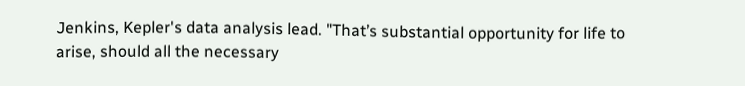Jenkins, Kepler's data analysis lead. "That’s substantial opportunity for life to arise, should all the necessary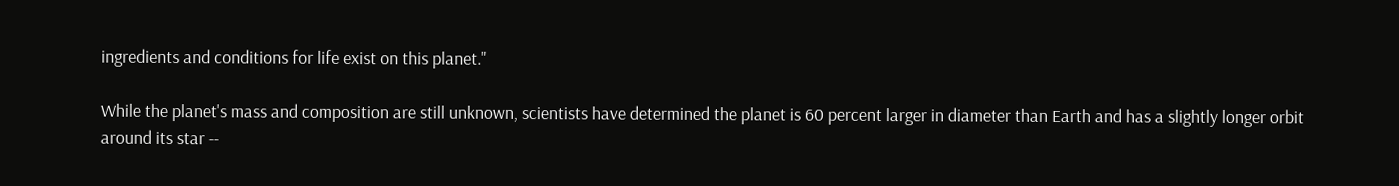ingredients and conditions for life exist on this planet."

While the planet's mass and composition are still unknown, scientists have determined the planet is 60 percent larger in diameter than Earth and has a slightly longer orbit around its star --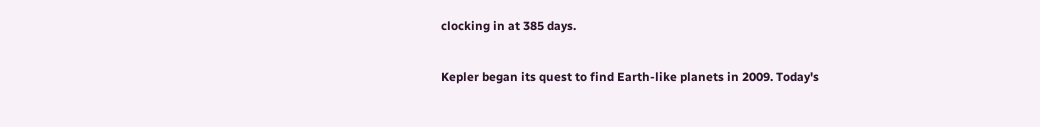clocking in at 385 days.

Kepler began its quest to find Earth-like planets in 2009. Today's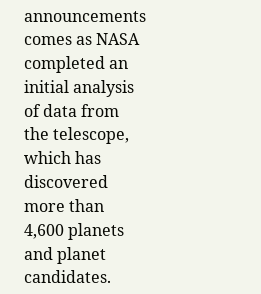announcements comes as NASA completed an initial analysis of data from the telescope, which has discovered more than 4,600 planets and planet candidates.